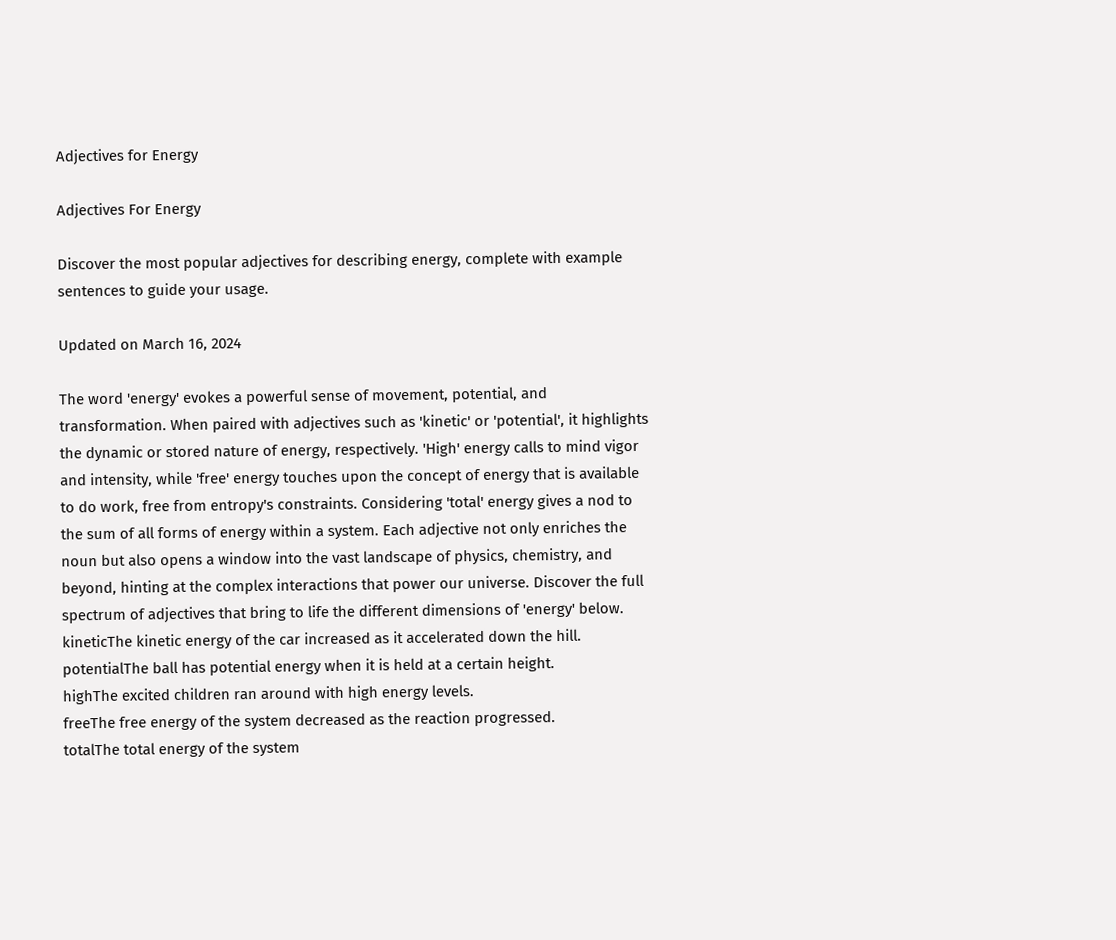Adjectives for Energy

Adjectives For Energy

Discover the most popular adjectives for describing energy, complete with example sentences to guide your usage.

Updated on March 16, 2024

The word 'energy' evokes a powerful sense of movement, potential, and transformation. When paired with adjectives such as 'kinetic' or 'potential', it highlights the dynamic or stored nature of energy, respectively. 'High' energy calls to mind vigor and intensity, while 'free' energy touches upon the concept of energy that is available to do work, free from entropy's constraints. Considering 'total' energy gives a nod to the sum of all forms of energy within a system. Each adjective not only enriches the noun but also opens a window into the vast landscape of physics, chemistry, and beyond, hinting at the complex interactions that power our universe. Discover the full spectrum of adjectives that bring to life the different dimensions of 'energy' below.
kineticThe kinetic energy of the car increased as it accelerated down the hill.
potentialThe ball has potential energy when it is held at a certain height.
highThe excited children ran around with high energy levels.
freeThe free energy of the system decreased as the reaction progressed.
totalThe total energy of the system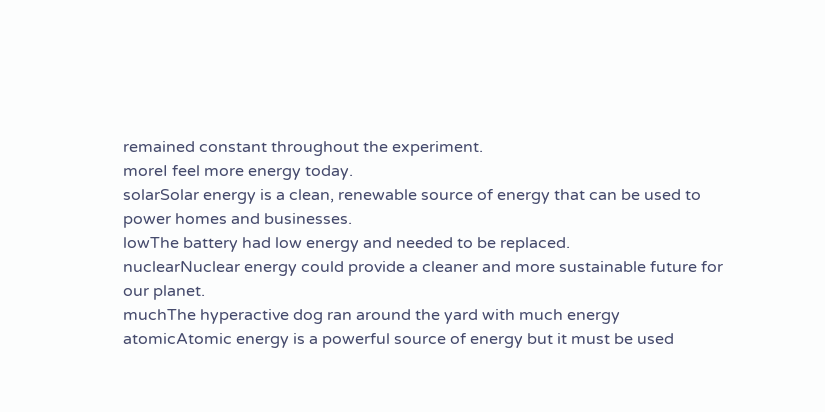remained constant throughout the experiment.
moreI feel more energy today.
solarSolar energy is a clean, renewable source of energy that can be used to power homes and businesses.
lowThe battery had low energy and needed to be replaced.
nuclearNuclear energy could provide a cleaner and more sustainable future for our planet.
muchThe hyperactive dog ran around the yard with much energy
atomicAtomic energy is a powerful source of energy but it must be used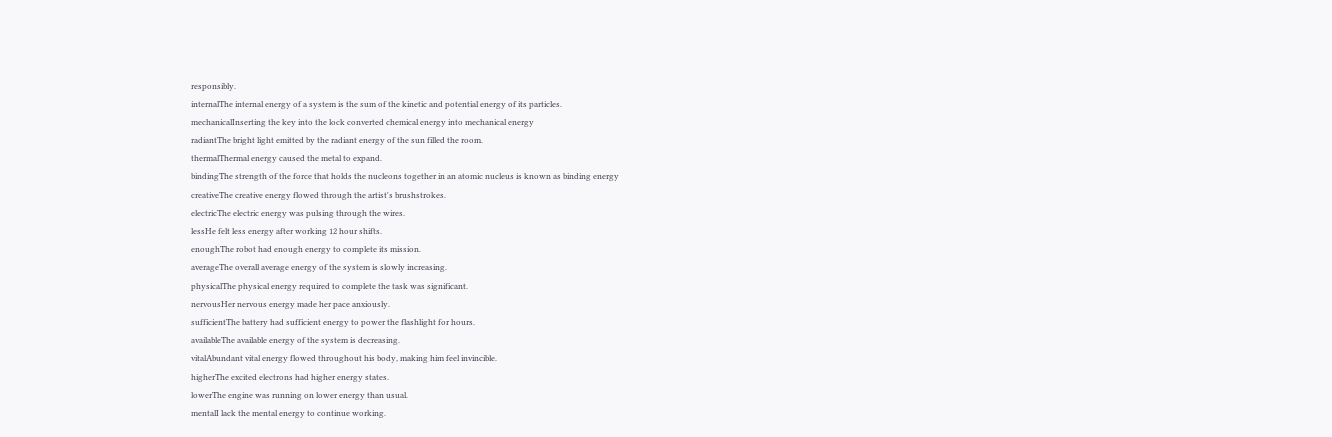responsibly.
internalThe internal energy of a system is the sum of the kinetic and potential energy of its particles.
mechanicalInserting the key into the lock converted chemical energy into mechanical energy
radiantThe bright light emitted by the radiant energy of the sun filled the room.
thermalThermal energy caused the metal to expand.
bindingThe strength of the force that holds the nucleons together in an atomic nucleus is known as binding energy
creativeThe creative energy flowed through the artist's brushstrokes.
electricThe electric energy was pulsing through the wires.
lessHe felt less energy after working 12 hour shifts.
enoughThe robot had enough energy to complete its mission.
averageThe overall average energy of the system is slowly increasing.
physicalThe physical energy required to complete the task was significant.
nervousHer nervous energy made her pace anxiously.
sufficientThe battery had sufficient energy to power the flashlight for hours.
availableThe available energy of the system is decreasing.
vitalAbundant vital energy flowed throughout his body, making him feel invincible.
higherThe excited electrons had higher energy states.
lowerThe engine was running on lower energy than usual.
mentalI lack the mental energy to continue working.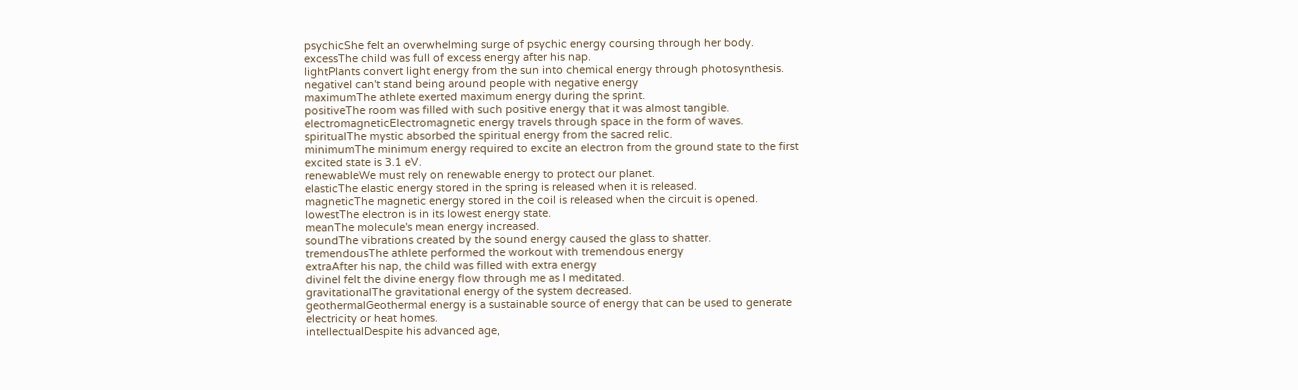psychicShe felt an overwhelming surge of psychic energy coursing through her body.
excessThe child was full of excess energy after his nap.
lightPlants convert light energy from the sun into chemical energy through photosynthesis.
negativeI can't stand being around people with negative energy
maximumThe athlete exerted maximum energy during the sprint.
positiveThe room was filled with such positive energy that it was almost tangible.
electromagneticElectromagnetic energy travels through space in the form of waves.
spiritualThe mystic absorbed the spiritual energy from the sacred relic.
minimumThe minimum energy required to excite an electron from the ground state to the first excited state is 3.1 eV.
renewableWe must rely on renewable energy to protect our planet.
elasticThe elastic energy stored in the spring is released when it is released.
magneticThe magnetic energy stored in the coil is released when the circuit is opened.
lowestThe electron is in its lowest energy state.
meanThe molecule's mean energy increased.
soundThe vibrations created by the sound energy caused the glass to shatter.
tremendousThe athlete performed the workout with tremendous energy
extraAfter his nap, the child was filled with extra energy
divineI felt the divine energy flow through me as I meditated.
gravitationalThe gravitational energy of the system decreased.
geothermalGeothermal energy is a sustainable source of energy that can be used to generate electricity or heat homes.
intellectualDespite his advanced age,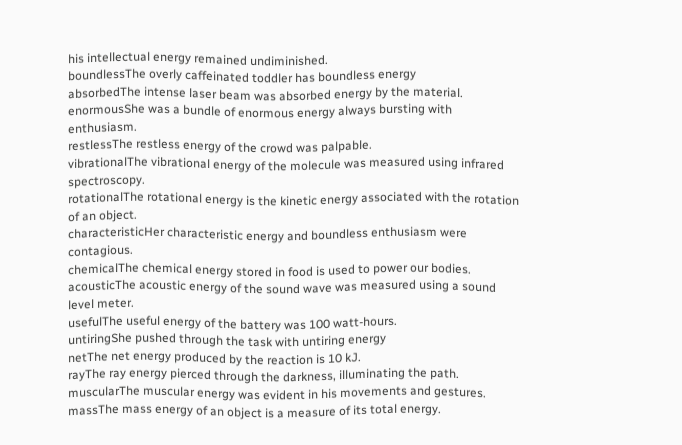his intellectual energy remained undiminished.
boundlessThe overly caffeinated toddler has boundless energy
absorbedThe intense laser beam was absorbed energy by the material.
enormousShe was a bundle of enormous energy always bursting with enthusiasm.
restlessThe restless energy of the crowd was palpable.
vibrationalThe vibrational energy of the molecule was measured using infrared spectroscopy.
rotationalThe rotational energy is the kinetic energy associated with the rotation of an object.
characteristicHer characteristic energy and boundless enthusiasm were contagious.
chemicalThe chemical energy stored in food is used to power our bodies.
acousticThe acoustic energy of the sound wave was measured using a sound level meter.
usefulThe useful energy of the battery was 100 watt-hours.
untiringShe pushed through the task with untiring energy
netThe net energy produced by the reaction is 10 kJ.
rayThe ray energy pierced through the darkness, illuminating the path.
muscularThe muscular energy was evident in his movements and gestures.
massThe mass energy of an object is a measure of its total energy.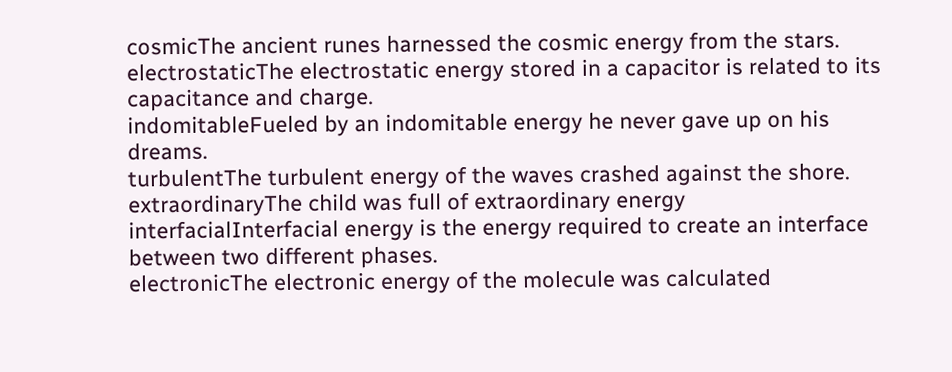cosmicThe ancient runes harnessed the cosmic energy from the stars.
electrostaticThe electrostatic energy stored in a capacitor is related to its capacitance and charge.
indomitableFueled by an indomitable energy he never gave up on his dreams.
turbulentThe turbulent energy of the waves crashed against the shore.
extraordinaryThe child was full of extraordinary energy
interfacialInterfacial energy is the energy required to create an interface between two different phases.
electronicThe electronic energy of the molecule was calculated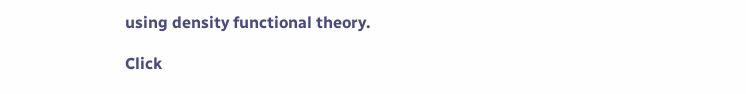using density functional theory.

Click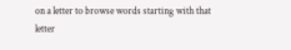on a letter to browse words starting with that letter